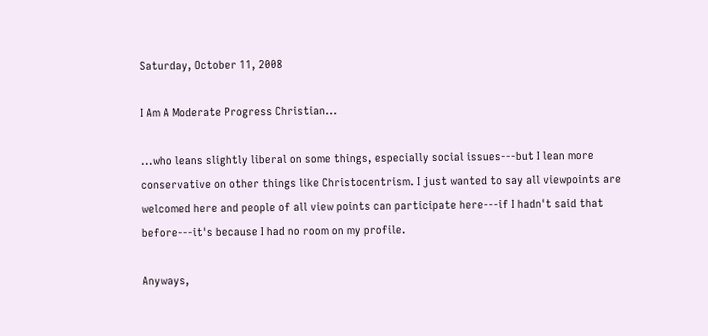Saturday, October 11, 2008

I Am A Moderate Progress Christian...

...who leans slightly liberal on some things, especially social issues---but I lean more conservative on other things like Christocentrism. I just wanted to say all viewpoints are welcomed here and people of all view points can participate here---if I hadn't said that before---it's because I had no room on my profile.

Anyways,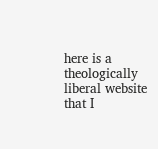here is a theologically liberal website that I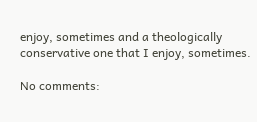enjoy, sometimes and a theologically conservative one that I enjoy, sometimes.

No comments: